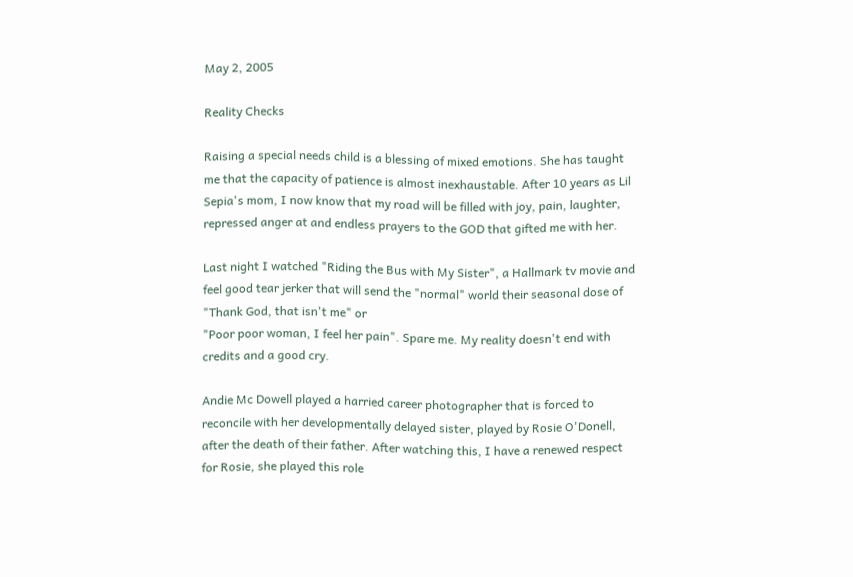May 2, 2005

Reality Checks

Raising a special needs child is a blessing of mixed emotions. She has taught me that the capacity of patience is almost inexhaustable. After 10 years as Lil Sepia's mom, I now know that my road will be filled with joy, pain, laughter, repressed anger at and endless prayers to the GOD that gifted me with her.

Last night I watched "Riding the Bus with My Sister", a Hallmark tv movie and feel good tear jerker that will send the "normal" world their seasonal dose of "Thank God, that isn't me" or
"Poor poor woman, I feel her pain". Spare me. My reality doesn't end with credits and a good cry.

Andie Mc Dowell played a harried career photographer that is forced to reconcile with her developmentally delayed sister, played by Rosie O'Donell, after the death of their father. After watching this, I have a renewed respect for Rosie, she played this role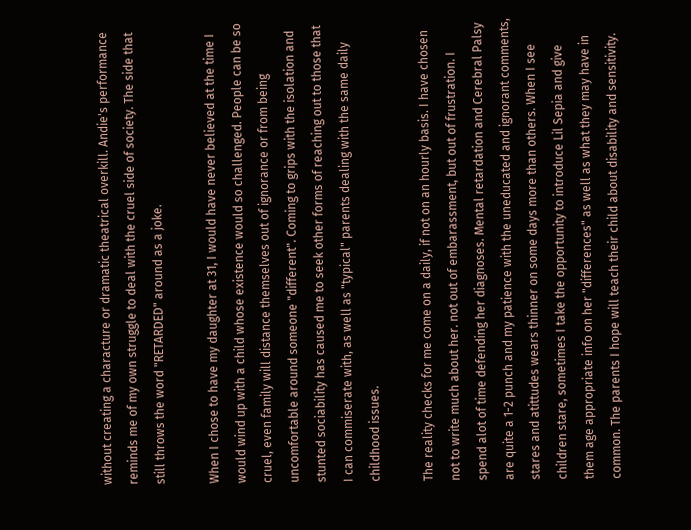without creating a characture or dramatic theatrical overkill. Andie's performance reminds me of my own struggle to deal with the cruel side of society. The side that still throws the word "RETARDED" around as a joke.

When I chose to have my daughter at 31, I would have never believed at the time I would wind up with a child whose existence would so challenged. People can be so cruel, even family will distance themselves out of ignorance or from being uncomfortable around someone "different". Coming to grips with the isolation and stunted sociability has caused me to seek other forms of reaching out to those that I can commiserate with, as well as "typical" parents dealing with the same daily childhood issues.

The reality checks for me come on a daily, if not on an hourly basis. I have chosen not to write much about her. not out of embarassment, but out of frustration. I spend alot of time defending her diagnoses. Mental retardation and Cerebral Palsy are quite a 1-2 punch and my patience with the uneducated and ignorant comments, stares and atittudes wears thinner on some days more than others. When I see children stare, sometimes I take the opportunity to introduce Lil Sepia and give them age appropriate info on her "differences" as well as what they may have in common. The parents I hope will teach their child about disability and sensitivity.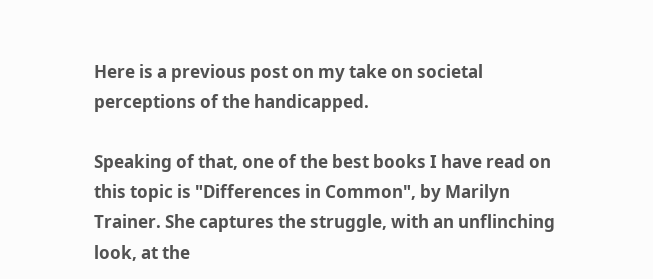Here is a previous post on my take on societal perceptions of the handicapped.

Speaking of that, one of the best books I have read on this topic is "Differences in Common", by Marilyn Trainer. She captures the struggle, with an unflinching look, at the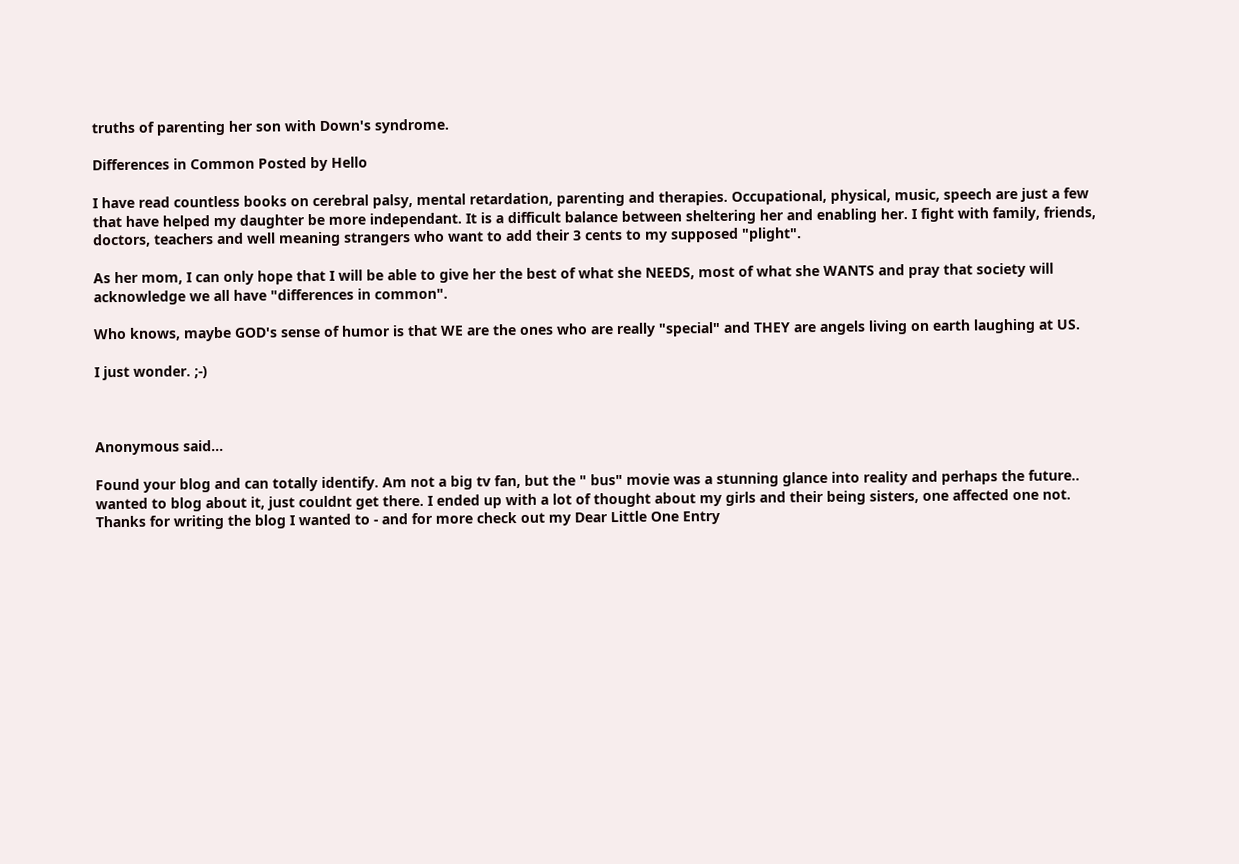truths of parenting her son with Down's syndrome.

Differences in Common Posted by Hello

I have read countless books on cerebral palsy, mental retardation, parenting and therapies. Occupational, physical, music, speech are just a few that have helped my daughter be more independant. It is a difficult balance between sheltering her and enabling her. I fight with family, friends, doctors, teachers and well meaning strangers who want to add their 3 cents to my supposed "plight".

As her mom, I can only hope that I will be able to give her the best of what she NEEDS, most of what she WANTS and pray that society will acknowledge we all have "differences in common".

Who knows, maybe GOD's sense of humor is that WE are the ones who are really "special" and THEY are angels living on earth laughing at US.

I just wonder. ;-)



Anonymous said...

Found your blog and can totally identify. Am not a big tv fan, but the " bus" movie was a stunning glance into reality and perhaps the future.. wanted to blog about it, just couldnt get there. I ended up with a lot of thought about my girls and their being sisters, one affected one not.
Thanks for writing the blog I wanted to - and for more check out my Dear Little One Entry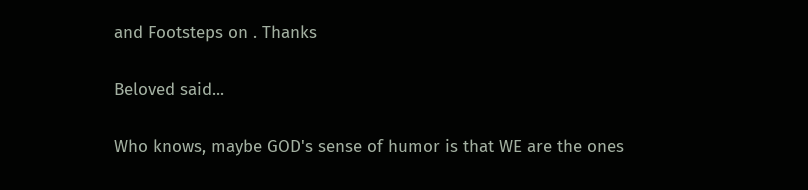and Footsteps on . Thanks

Beloved said...

Who knows, maybe GOD's sense of humor is that WE are the ones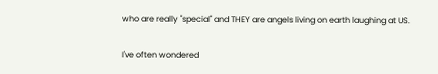who are really "special" and THEY are angels living on earth laughing at US.

I've often wondered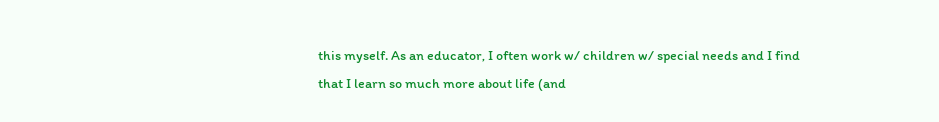this myself. As an educator, I often work w/ children w/ special needs and I find that I learn so much more about life (and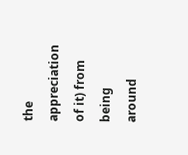the appreciation of it) from being around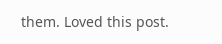them. Loved this post.